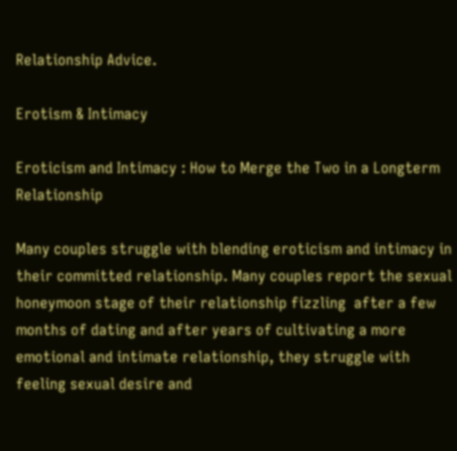Relationship Advice.

Erotism & Intimacy

Eroticism and Intimacy : How to Merge the Two in a Longterm Relationship

Many couples struggle with blending eroticism and intimacy in their committed relationship. Many couples report the sexual honeymoon stage of their relationship fizzling  after a few months of dating and after years of cultivating a more emotional and intimate relationship, they struggle with feeling sexual desire and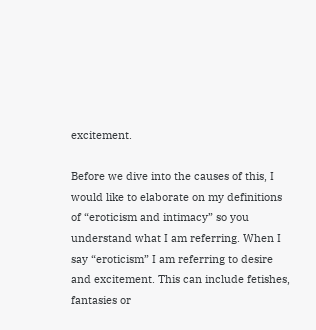excitement.

Before we dive into the causes of this, I would like to elaborate on my definitions of “eroticism and intimacy” so you understand what I am referring. When I say “eroticism” I am referring to desire and excitement. This can include fetishes, fantasies or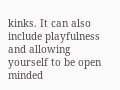kinks. It can also include playfulness and allowing yourself to be open minded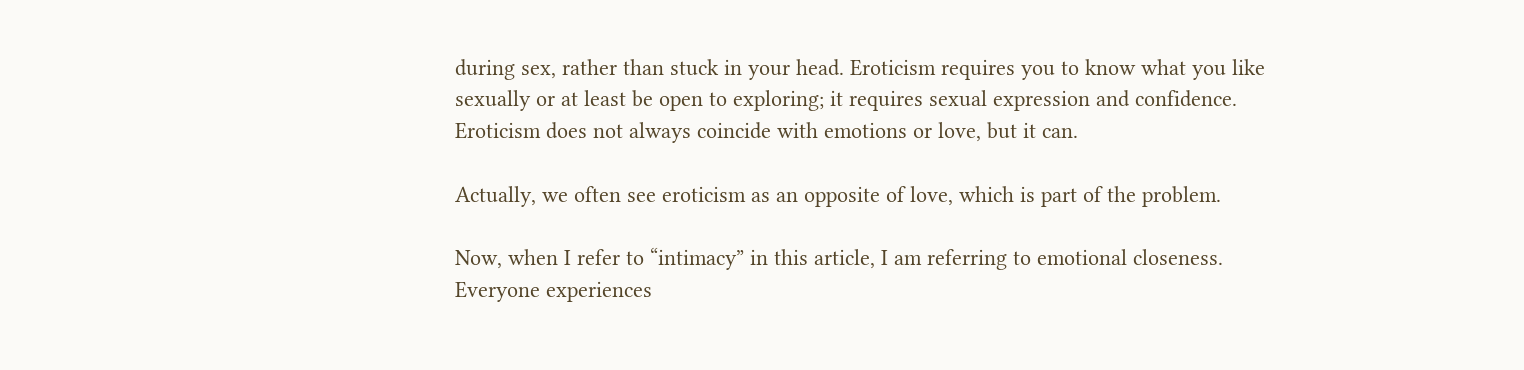during sex, rather than stuck in your head. Eroticism requires you to know what you like sexually or at least be open to exploring; it requires sexual expression and confidence. Eroticism does not always coincide with emotions or love, but it can.

Actually, we often see eroticism as an opposite of love, which is part of the problem.

Now, when I refer to “intimacy” in this article, I am referring to emotional closeness. Everyone experiences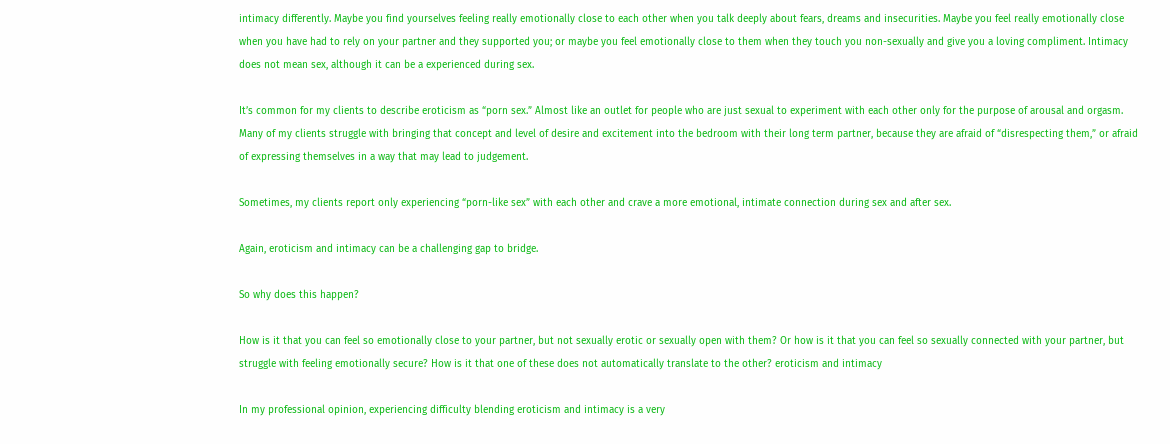intimacy differently. Maybe you find yourselves feeling really emotionally close to each other when you talk deeply about fears, dreams and insecurities. Maybe you feel really emotionally close when you have had to rely on your partner and they supported you; or maybe you feel emotionally close to them when they touch you non-sexually and give you a loving compliment. Intimacy does not mean sex, although it can be a experienced during sex.

It’s common for my clients to describe eroticism as “porn sex.” Almost like an outlet for people who are just sexual to experiment with each other only for the purpose of arousal and orgasm. Many of my clients struggle with bringing that concept and level of desire and excitement into the bedroom with their long term partner, because they are afraid of “disrespecting them,” or afraid of expressing themselves in a way that may lead to judgement.

Sometimes, my clients report only experiencing “porn-like sex” with each other and crave a more emotional, intimate connection during sex and after sex.

Again, eroticism and intimacy can be a challenging gap to bridge.

So why does this happen?

How is it that you can feel so emotionally close to your partner, but not sexually erotic or sexually open with them? Or how is it that you can feel so sexually connected with your partner, but struggle with feeling emotionally secure? How is it that one of these does not automatically translate to the other? eroticism and intimacy

In my professional opinion, experiencing difficulty blending eroticism and intimacy is a very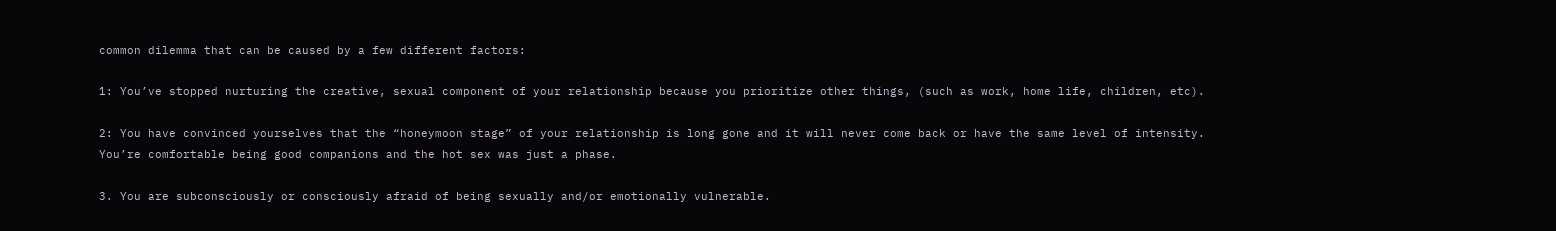common dilemma that can be caused by a few different factors:

1: You’ve stopped nurturing the creative, sexual component of your relationship because you prioritize other things, (such as work, home life, children, etc).

2: You have convinced yourselves that the “honeymoon stage” of your relationship is long gone and it will never come back or have the same level of intensity. You’re comfortable being good companions and the hot sex was just a phase.

3. You are subconsciously or consciously afraid of being sexually and/or emotionally vulnerable.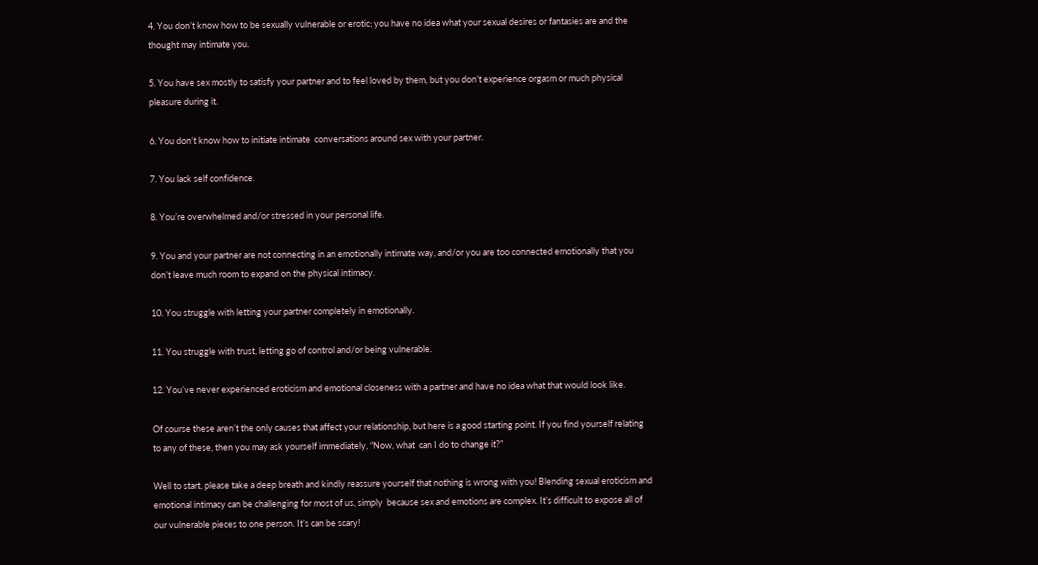4. You don’t know how to be sexually vulnerable or erotic; you have no idea what your sexual desires or fantasies are and the thought may intimate you.

5. You have sex mostly to satisfy your partner and to feel loved by them, but you don’t experience orgasm or much physical pleasure during it.

6. You don’t know how to initiate intimate  conversations around sex with your partner.

7. You lack self confidence.

8. You’re overwhelmed and/or stressed in your personal life.

9. You and your partner are not connecting in an emotionally intimate way, and/or you are too connected emotionally that you don’t leave much room to expand on the physical intimacy.

10. You struggle with letting your partner completely in emotionally.

11. You struggle with trust, letting go of control and/or being vulnerable.

12. You’ve never experienced eroticism and emotional closeness with a partner and have no idea what that would look like.

Of course these aren’t the only causes that affect your relationship, but here is a good starting point. If you find yourself relating to any of these, then you may ask yourself immediately, “Now, what  can I do to change it?”

Well to start, please take a deep breath and kindly reassure yourself that nothing is wrong with you! Blending sexual eroticism and emotional intimacy can be challenging for most of us, simply  because sex and emotions are complex. It’s difficult to expose all of our vulnerable pieces to one person. It’s can be scary!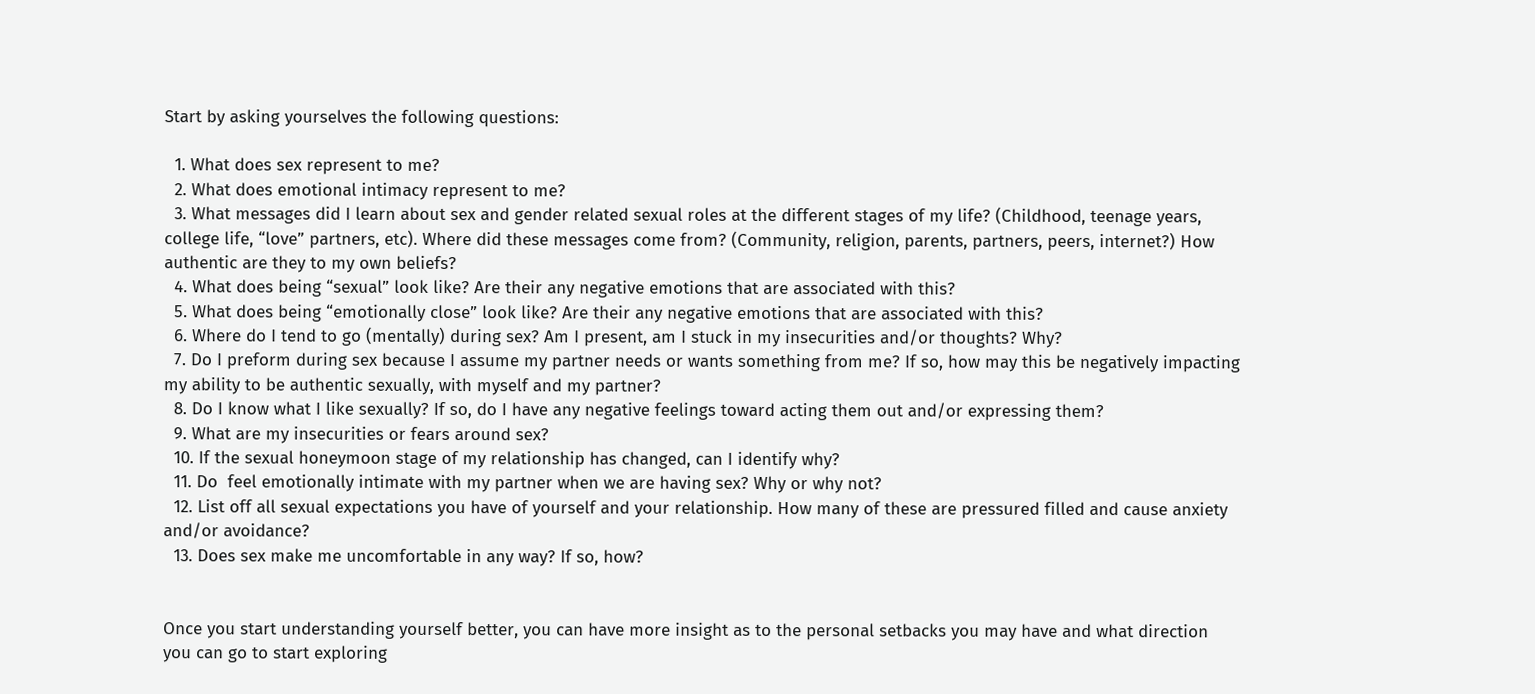Start by asking yourselves the following questions:

  1. What does sex represent to me?
  2. What does emotional intimacy represent to me?
  3. What messages did I learn about sex and gender related sexual roles at the different stages of my life? (Childhood, teenage years, college life, “love” partners, etc). Where did these messages come from? (Community, religion, parents, partners, peers, internet?) How authentic are they to my own beliefs?
  4. What does being “sexual” look like? Are their any negative emotions that are associated with this?
  5. What does being “emotionally close” look like? Are their any negative emotions that are associated with this?
  6. Where do I tend to go (mentally) during sex? Am I present, am I stuck in my insecurities and/or thoughts? Why?
  7. Do I preform during sex because I assume my partner needs or wants something from me? If so, how may this be negatively impacting my ability to be authentic sexually, with myself and my partner?
  8. Do I know what I like sexually? If so, do I have any negative feelings toward acting them out and/or expressing them?
  9. What are my insecurities or fears around sex?
  10. If the sexual honeymoon stage of my relationship has changed, can I identify why?
  11. Do  feel emotionally intimate with my partner when we are having sex? Why or why not?
  12. List off all sexual expectations you have of yourself and your relationship. How many of these are pressured filled and cause anxiety and/or avoidance?
  13. Does sex make me uncomfortable in any way? If so, how?


Once you start understanding yourself better, you can have more insight as to the personal setbacks you may have and what direction you can go to start exploring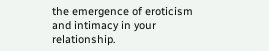the emergence of eroticism and intimacy in your relationship.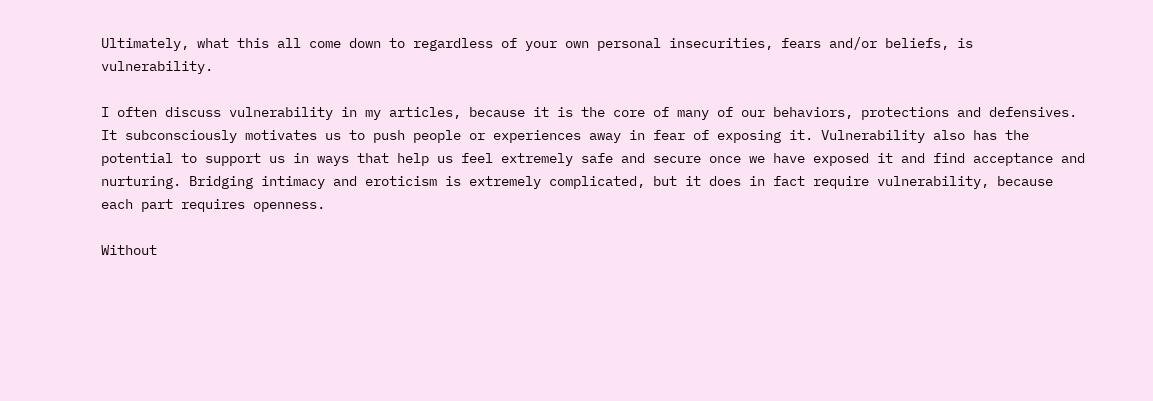Ultimately, what this all come down to regardless of your own personal insecurities, fears and/or beliefs, is vulnerability.

I often discuss vulnerability in my articles, because it is the core of many of our behaviors, protections and defensives. It subconsciously motivates us to push people or experiences away in fear of exposing it. Vulnerability also has the potential to support us in ways that help us feel extremely safe and secure once we have exposed it and find acceptance and nurturing. Bridging intimacy and eroticism is extremely complicated, but it does in fact require vulnerability, because each part requires openness.

Without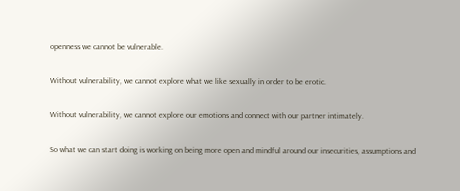openness we cannot be vulnerable.

Without vulnerability, we cannot explore what we like sexually in order to be erotic.

Without vulnerability, we cannot explore our emotions and connect with our partner intimately.

So what we can start doing is working on being more open and mindful around our insecurities, assumptions and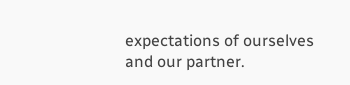expectations of ourselves and our partner.